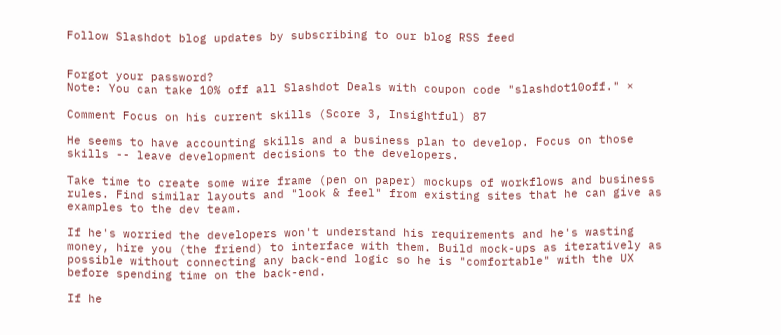Follow Slashdot blog updates by subscribing to our blog RSS feed


Forgot your password?
Note: You can take 10% off all Slashdot Deals with coupon code "slashdot10off." ×

Comment Focus on his current skills (Score 3, Insightful) 87

He seems to have accounting skills and a business plan to develop. Focus on those skills -- leave development decisions to the developers.

Take time to create some wire frame (pen on paper) mockups of workflows and business rules. Find similar layouts and "look & feel" from existing sites that he can give as examples to the dev team.

If he's worried the developers won't understand his requirements and he's wasting money, hire you (the friend) to interface with them. Build mock-ups as iteratively as possible without connecting any back-end logic so he is "comfortable" with the UX before spending time on the back-end.

If he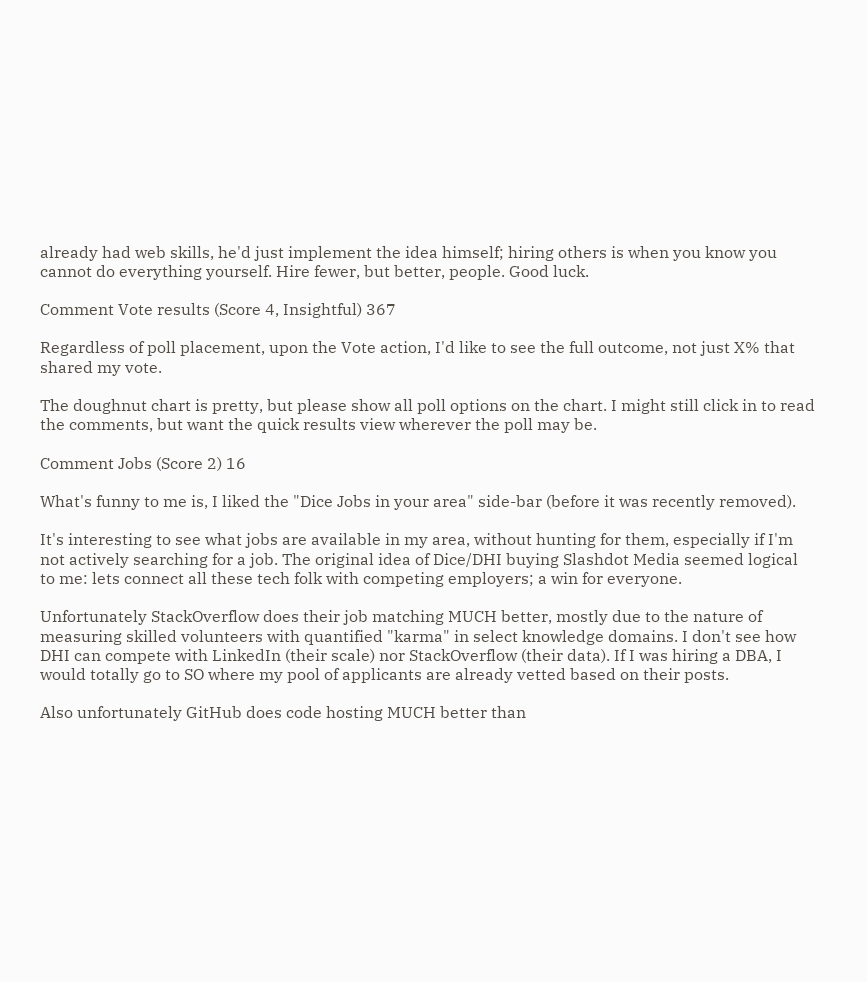already had web skills, he'd just implement the idea himself; hiring others is when you know you cannot do everything yourself. Hire fewer, but better, people. Good luck.

Comment Vote results (Score 4, Insightful) 367

Regardless of poll placement, upon the Vote action, I'd like to see the full outcome, not just X% that shared my vote.

The doughnut chart is pretty, but please show all poll options on the chart. I might still click in to read the comments, but want the quick results view wherever the poll may be.

Comment Jobs (Score 2) 16

What's funny to me is, I liked the "Dice Jobs in your area" side-bar (before it was recently removed).

It's interesting to see what jobs are available in my area, without hunting for them, especially if I'm not actively searching for a job. The original idea of Dice/DHI buying Slashdot Media seemed logical to me: lets connect all these tech folk with competing employers; a win for everyone.

Unfortunately StackOverflow does their job matching MUCH better, mostly due to the nature of measuring skilled volunteers with quantified "karma" in select knowledge domains. I don't see how DHI can compete with LinkedIn (their scale) nor StackOverflow (their data). If I was hiring a DBA, I would totally go to SO where my pool of applicants are already vetted based on their posts.

Also unfortunately GitHub does code hosting MUCH better than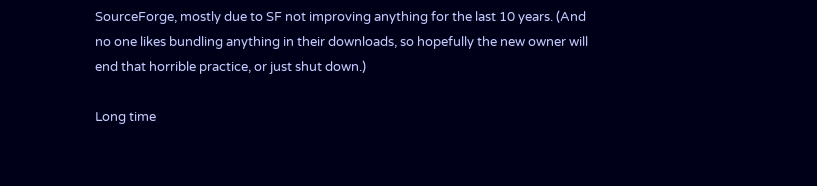SourceForge, mostly due to SF not improving anything for the last 10 years. (And no one likes bundling anything in their downloads, so hopefully the new owner will end that horrible practice, or just shut down.)

Long time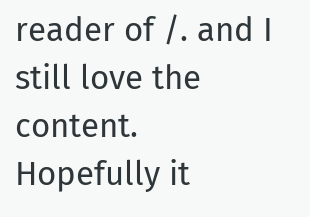reader of /. and I still love the content. Hopefully it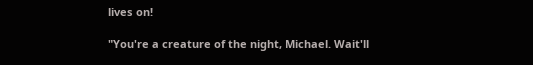lives on!

"You're a creature of the night, Michael. Wait'll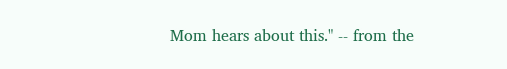Mom hears about this." -- from the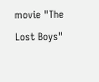movie "The Lost Boys"